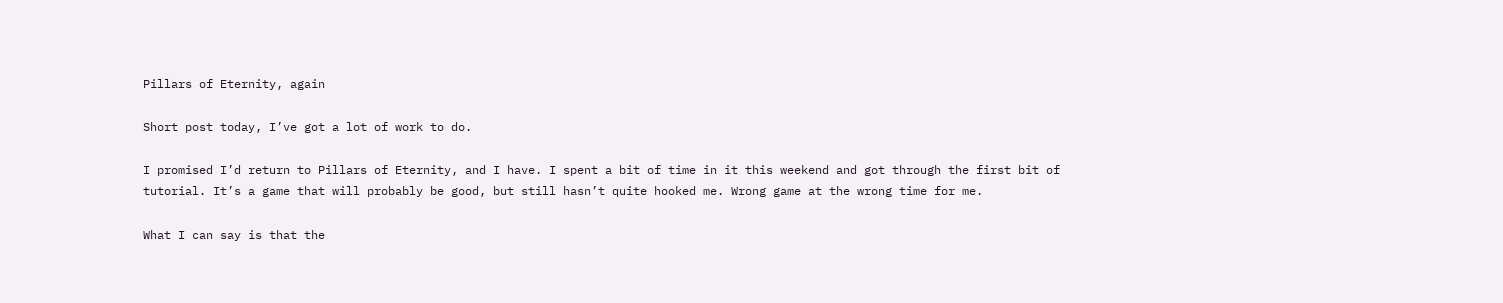Pillars of Eternity, again

Short post today, I’ve got a lot of work to do.

I promised I’d return to Pillars of Eternity, and I have. I spent a bit of time in it this weekend and got through the first bit of tutorial. It’s a game that will probably be good, but still hasn’t quite hooked me. Wrong game at the wrong time for me.

What I can say is that the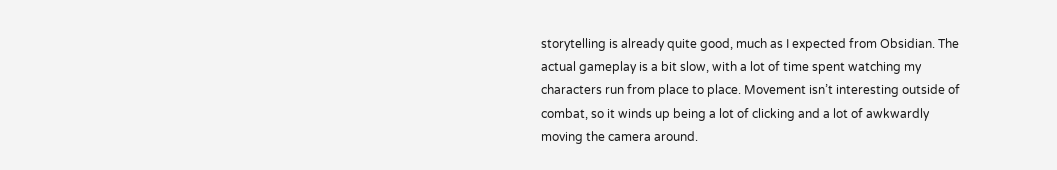storytelling is already quite good, much as I expected from Obsidian. The actual gameplay is a bit slow, with a lot of time spent watching my characters run from place to place. Movement isn’t interesting outside of combat, so it winds up being a lot of clicking and a lot of awkwardly moving the camera around.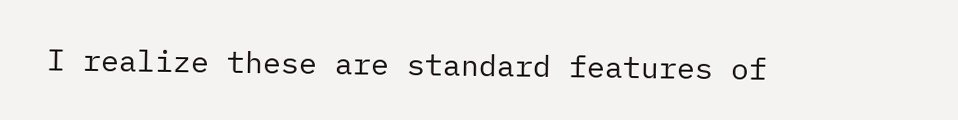I realize these are standard features of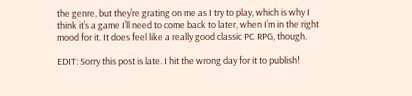the genre, but they’re grating on me as I try to play, which is why I think it’s a game I’ll need to come back to later, when I’m in the right mood for it. It does feel like a really good classic PC RPG, though.

EDIT: Sorry this post is late. I hit the wrong day for it to publish!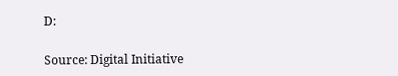D:

Source: Digital Initiative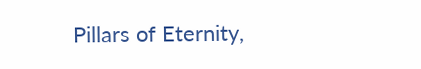Pillars of Eternity,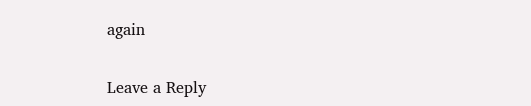again

Leave a Reply